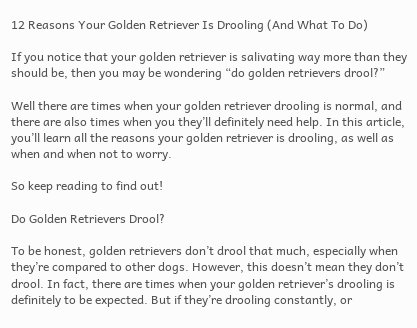12 Reasons Your Golden Retriever Is Drooling (And What To Do)

If you notice that your golden retriever is salivating way more than they should be, then you may be wondering “do golden retrievers drool?”

Well there are times when your golden retriever drooling is normal, and there are also times when you they’ll definitely need help. In this article, you’ll learn all the reasons your golden retriever is drooling, as well as when and when not to worry.

So keep reading to find out!

Do Golden Retrievers Drool?

To be honest, golden retrievers don’t drool that much, especially when they’re compared to other dogs. However, this doesn’t mean they don’t drool. In fact, there are times when your golden retriever’s drooling is definitely to be expected. But if they’re drooling constantly, or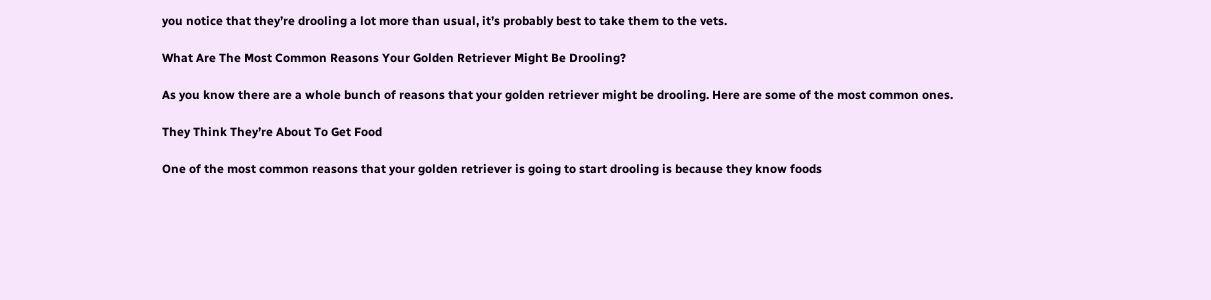you notice that they’re drooling a lot more than usual, it’s probably best to take them to the vets.

What Are The Most Common Reasons Your Golden Retriever Might Be Drooling?

As you know there are a whole bunch of reasons that your golden retriever might be drooling. Here are some of the most common ones.

They Think They’re About To Get Food

One of the most common reasons that your golden retriever is going to start drooling is because they know foods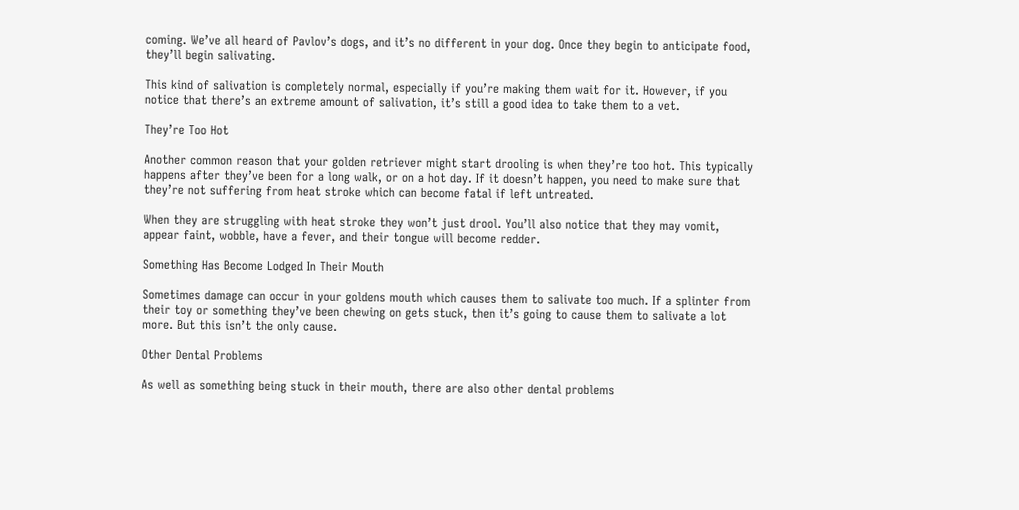coming. We’ve all heard of Pavlov’s dogs, and it’s no different in your dog. Once they begin to anticipate food, they’ll begin salivating.

This kind of salivation is completely normal, especially if you’re making them wait for it. However, if you notice that there’s an extreme amount of salivation, it’s still a good idea to take them to a vet.

They’re Too Hot

Another common reason that your golden retriever might start drooling is when they’re too hot. This typically happens after they’ve been for a long walk, or on a hot day. If it doesn’t happen, you need to make sure that they’re not suffering from heat stroke which can become fatal if left untreated.

When they are struggling with heat stroke they won’t just drool. You’ll also notice that they may vomit, appear faint, wobble, have a fever, and their tongue will become redder.

Something Has Become Lodged In Their Mouth

Sometimes damage can occur in your goldens mouth which causes them to salivate too much. If a splinter from their toy or something they’ve been chewing on gets stuck, then it’s going to cause them to salivate a lot more. But this isn’t the only cause.

Other Dental Problems

As well as something being stuck in their mouth, there are also other dental problems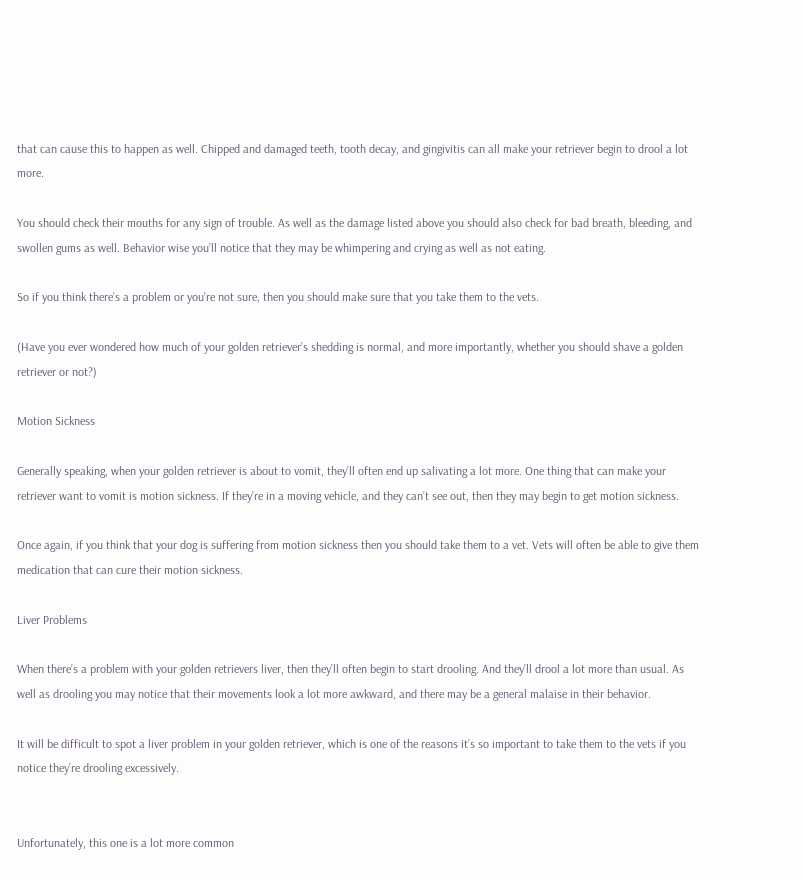that can cause this to happen as well. Chipped and damaged teeth, tooth decay, and gingivitis can all make your retriever begin to drool a lot more.

You should check their mouths for any sign of trouble. As well as the damage listed above you should also check for bad breath, bleeding, and swollen gums as well. Behavior wise you’ll notice that they may be whimpering and crying as well as not eating.

So if you think there’s a problem or you’re not sure, then you should make sure that you take them to the vets.

(Have you ever wondered how much of your golden retriever’s shedding is normal, and more importantly, whether you should shave a golden retriever or not?)

Motion Sickness

Generally speaking, when your golden retriever is about to vomit, they’ll often end up salivating a lot more. One thing that can make your retriever want to vomit is motion sickness. If they’re in a moving vehicle, and they can’t see out, then they may begin to get motion sickness.

Once again, if you think that your dog is suffering from motion sickness then you should take them to a vet. Vets will often be able to give them medication that can cure their motion sickness.

Liver Problems

When there’s a problem with your golden retrievers liver, then they’ll often begin to start drooling. And they’ll drool a lot more than usual. As well as drooling you may notice that their movements look a lot more awkward, and there may be a general malaise in their behavior.

It will be difficult to spot a liver problem in your golden retriever, which is one of the reasons it’s so important to take them to the vets if you notice they’re drooling excessively.


Unfortunately, this one is a lot more common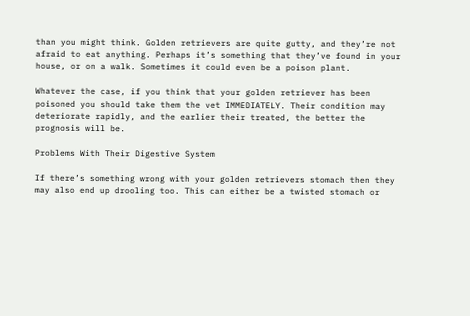than you might think. Golden retrievers are quite gutty, and they’re not afraid to eat anything. Perhaps it’s something that they’ve found in your house, or on a walk. Sometimes it could even be a poison plant.

Whatever the case, if you think that your golden retriever has been poisoned you should take them the vet IMMEDIATELY. Their condition may deteriorate rapidly, and the earlier their treated, the better the prognosis will be.

Problems With Their Digestive System

If there’s something wrong with your golden retrievers stomach then they may also end up drooling too. This can either be a twisted stomach or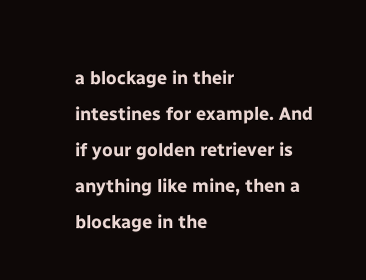a blockage in their intestines for example. And if your golden retriever is anything like mine, then a blockage in the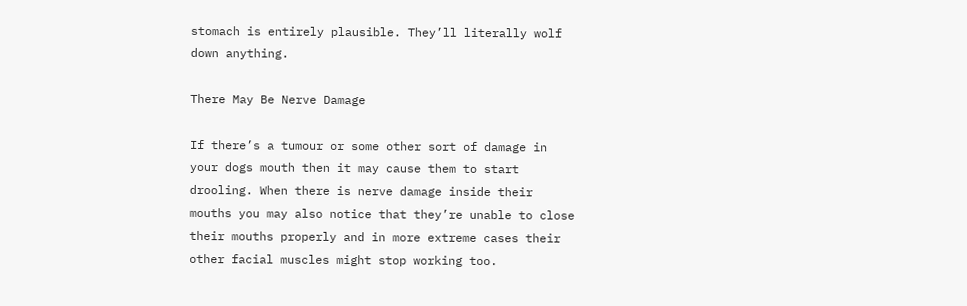stomach is entirely plausible. They’ll literally wolf down anything.

There May Be Nerve Damage

If there’s a tumour or some other sort of damage in your dogs mouth then it may cause them to start drooling. When there is nerve damage inside their mouths you may also notice that they’re unable to close their mouths properly and in more extreme cases their other facial muscles might stop working too.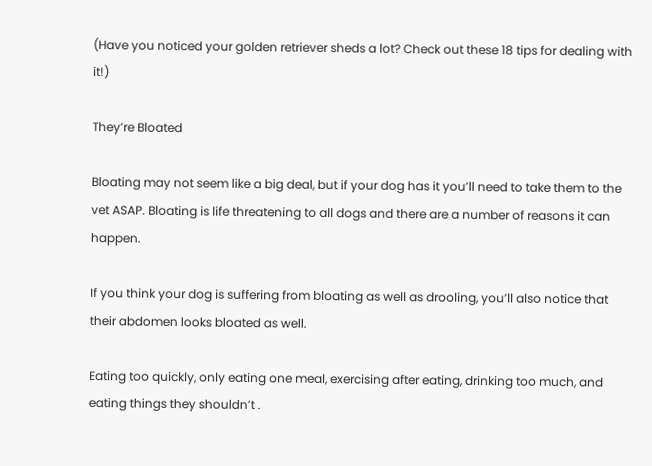(Have you noticed your golden retriever sheds a lot? Check out these 18 tips for dealing with it!)

They’re Bloated

Bloating may not seem like a big deal, but if your dog has it you’ll need to take them to the vet ASAP. Bloating is life threatening to all dogs and there are a number of reasons it can happen.

If you think your dog is suffering from bloating as well as drooling, you’ll also notice that their abdomen looks bloated as well.

Eating too quickly, only eating one meal, exercising after eating, drinking too much, and eating things they shouldn’t .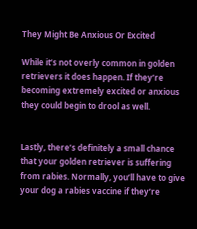They Might Be Anxious Or Excited

While it’s not overly common in golden retrievers it does happen. If they’re becoming extremely excited or anxious they could begin to drool as well.


Lastly, there’s definitely a small chance that your golden retriever is suffering from rabies. Normally, you’ll have to give your dog a rabies vaccine if they’re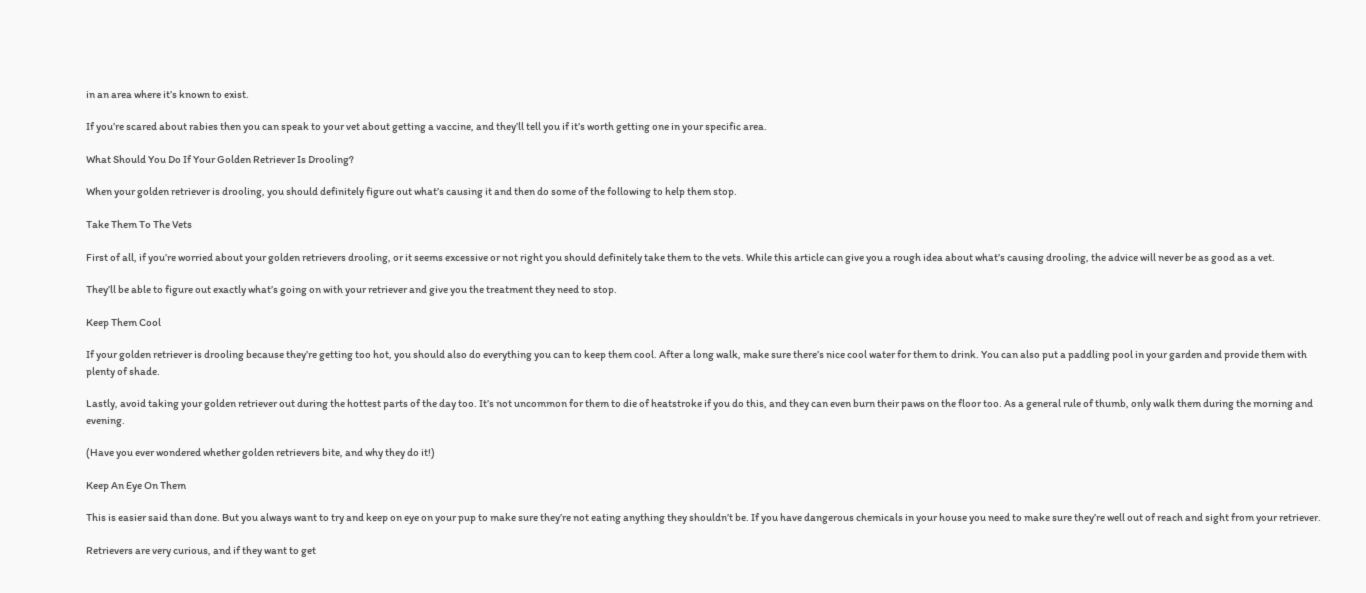in an area where it’s known to exist.

If you’re scared about rabies then you can speak to your vet about getting a vaccine, and they’ll tell you if it’s worth getting one in your specific area.

What Should You Do If Your Golden Retriever Is Drooling?

When your golden retriever is drooling, you should definitely figure out what’s causing it and then do some of the following to help them stop.

Take Them To The Vets

First of all, if you’re worried about your golden retrievers drooling, or it seems excessive or not right you should definitely take them to the vets. While this article can give you a rough idea about what’s causing drooling, the advice will never be as good as a vet.

They’ll be able to figure out exactly what’s going on with your retriever and give you the treatment they need to stop.

Keep Them Cool

If your golden retriever is drooling because they’re getting too hot, you should also do everything you can to keep them cool. After a long walk, make sure there’s nice cool water for them to drink. You can also put a paddling pool in your garden and provide them with plenty of shade.

Lastly, avoid taking your golden retriever out during the hottest parts of the day too. It’s not uncommon for them to die of heatstroke if you do this, and they can even burn their paws on the floor too. As a general rule of thumb, only walk them during the morning and evening.

(Have you ever wondered whether golden retrievers bite, and why they do it!)

Keep An Eye On Them

This is easier said than done. But you always want to try and keep on eye on your pup to make sure they’re not eating anything they shouldn’t be. If you have dangerous chemicals in your house you need to make sure they’re well out of reach and sight from your retriever.

Retrievers are very curious, and if they want to get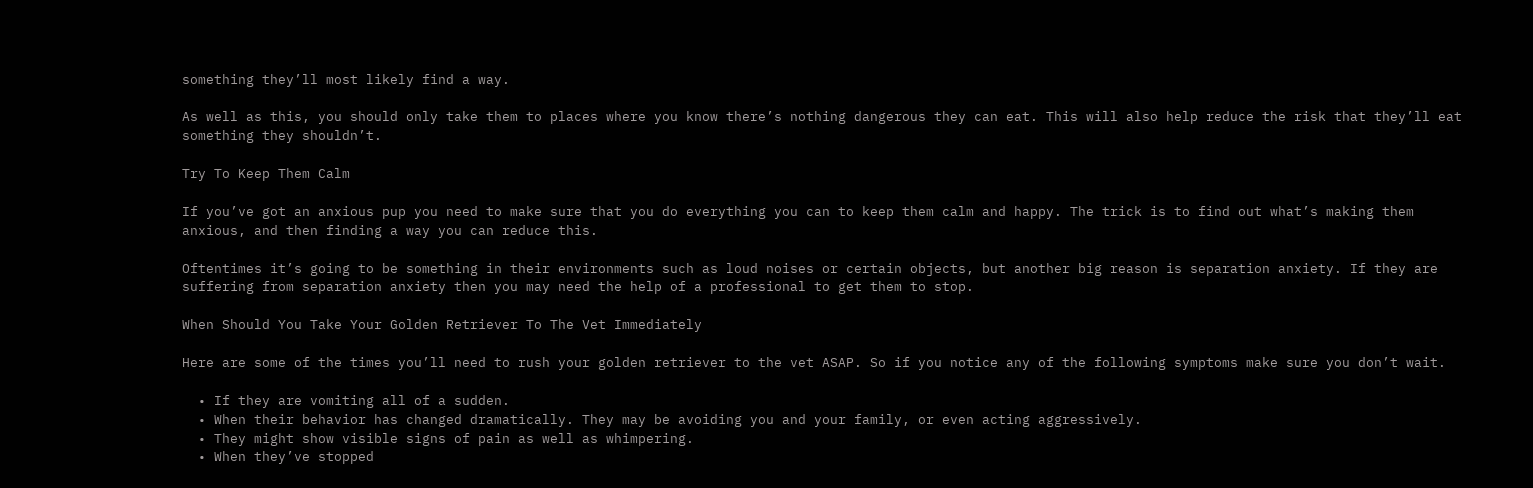something they’ll most likely find a way.

As well as this, you should only take them to places where you know there’s nothing dangerous they can eat. This will also help reduce the risk that they’ll eat something they shouldn’t.

Try To Keep Them Calm

If you’ve got an anxious pup you need to make sure that you do everything you can to keep them calm and happy. The trick is to find out what’s making them anxious, and then finding a way you can reduce this.

Oftentimes it’s going to be something in their environments such as loud noises or certain objects, but another big reason is separation anxiety. If they are suffering from separation anxiety then you may need the help of a professional to get them to stop.

When Should You Take Your Golden Retriever To The Vet Immediately

Here are some of the times you’ll need to rush your golden retriever to the vet ASAP. So if you notice any of the following symptoms make sure you don’t wait.

  • If they are vomiting all of a sudden.
  • When their behavior has changed dramatically. They may be avoiding you and your family, or even acting aggressively.
  • They might show visible signs of pain as well as whimpering.
  • When they’ve stopped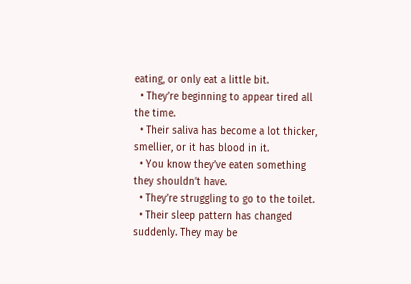eating, or only eat a little bit.
  • They’re beginning to appear tired all the time.
  • Their saliva has become a lot thicker, smellier, or it has blood in it.
  • You know they’ve eaten something they shouldn’t have.
  • They’re struggling to go to the toilet.
  • Their sleep pattern has changed suddenly. They may be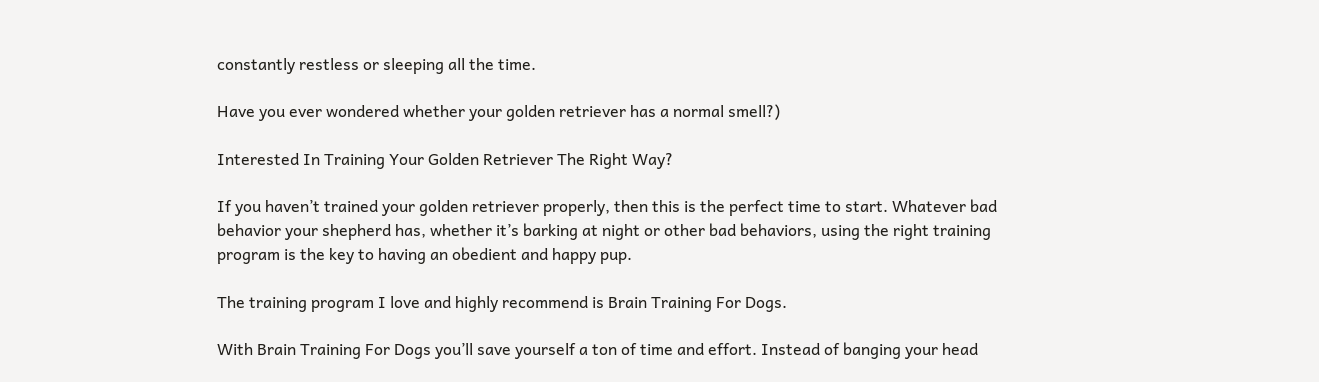constantly restless or sleeping all the time.

Have you ever wondered whether your golden retriever has a normal smell?)

Interested In Training Your Golden Retriever The Right Way?

If you haven’t trained your golden retriever properly, then this is the perfect time to start. Whatever bad behavior your shepherd has, whether it’s barking at night or other bad behaviors, using the right training program is the key to having an obedient and happy pup.

The training program I love and highly recommend is Brain Training For Dogs.

With Brain Training For Dogs you’ll save yourself a ton of time and effort. Instead of banging your head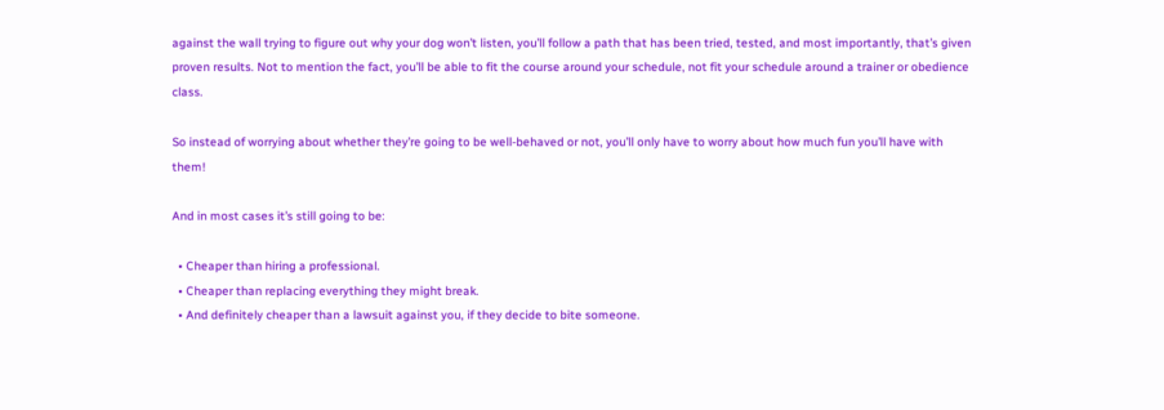against the wall trying to figure out why your dog won’t listen, you’ll follow a path that has been tried, tested, and most importantly, that’s given proven results. Not to mention the fact, you’ll be able to fit the course around your schedule, not fit your schedule around a trainer or obedience class.

So instead of worrying about whether they’re going to be well-behaved or not, you’ll only have to worry about how much fun you’ll have with them!

And in most cases it’s still going to be:

  • Cheaper than hiring a professional.
  • Cheaper than replacing everything they might break.
  • And definitely cheaper than a lawsuit against you, if they decide to bite someone.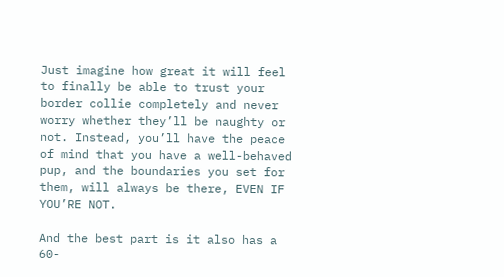Just imagine how great it will feel to finally be able to trust your border collie completely and never worry whether they’ll be naughty or not. Instead, you’ll have the peace of mind that you have a well-behaved pup, and the boundaries you set for them, will always be there, EVEN IF YOU’RE NOT.

And the best part is it also has a 60-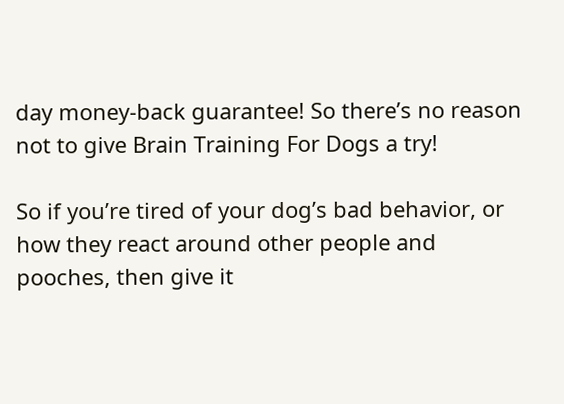day money-back guarantee! So there’s no reason not to give Brain Training For Dogs a try!

So if you’re tired of your dog’s bad behavior, or how they react around other people and pooches, then give it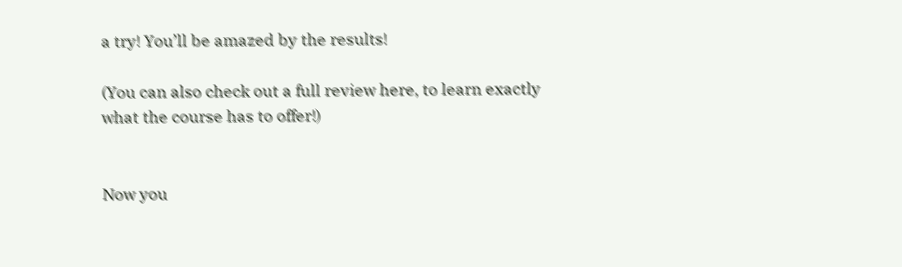a try! You’ll be amazed by the results!

(You can also check out a full review here, to learn exactly what the course has to offer!)


Now you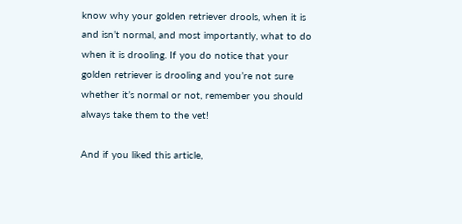know why your golden retriever drools, when it is and isn’t normal, and most importantly, what to do when it is drooling. If you do notice that your golden retriever is drooling and you’re not sure whether it’s normal or not, remember you should always take them to the vet!

And if you liked this article,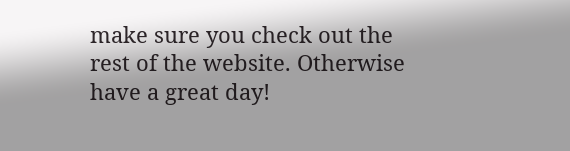make sure you check out the rest of the website. Otherwise have a great day!